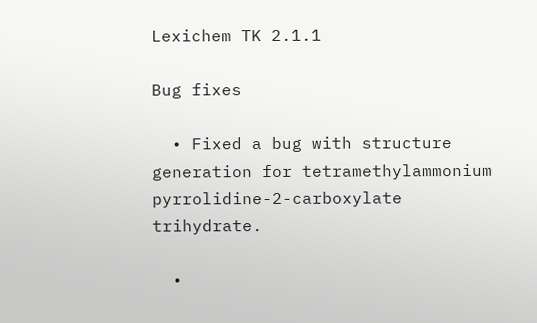Lexichem TK 2.1.1

Bug fixes

  • Fixed a bug with structure generation for tetramethylammonium pyrrolidine-2-carboxylate trihydrate.

  •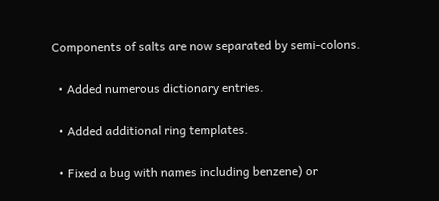Components of salts are now separated by semi-colons.

  • Added numerous dictionary entries.

  • Added additional ring templates.

  • Fixed a bug with names including benzene) or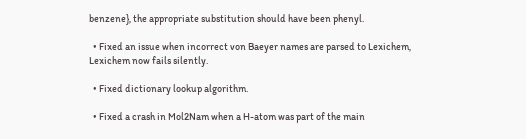benzene}, the appropriate substitution should have been phenyl.

  • Fixed an issue when incorrect von Baeyer names are parsed to Lexichem, Lexichem now fails silently.

  • Fixed dictionary lookup algorithm.

  • Fixed a crash in Mol2Nam when a H-atom was part of the main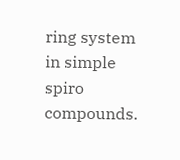ring system in simple spiro compounds.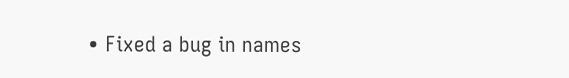• Fixed a bug in names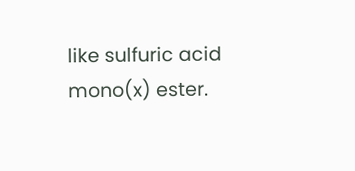like sulfuric acid mono(x) ester.